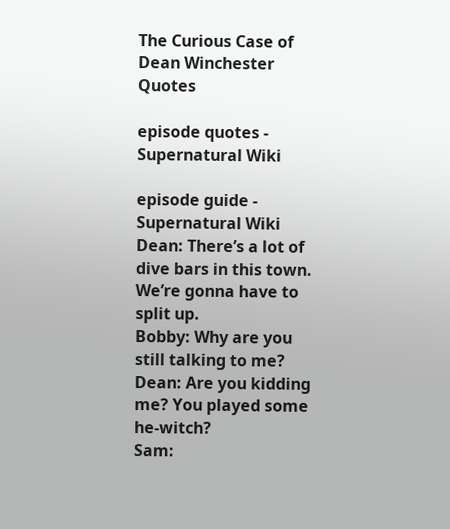The Curious Case of Dean Winchester Quotes

episode quotes - Supernatural Wiki

episode guide - Supernatural Wiki
Dean: There’s a lot of dive bars in this town. We’re gonna have to split up.
Bobby: Why are you still talking to me?
Dean: Are you kidding me? You played some he-witch?
Sam: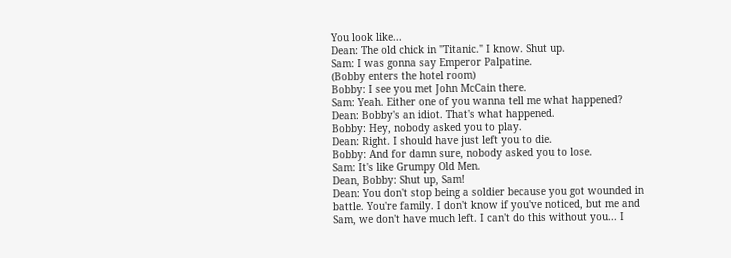You look like...
Dean: The old chick in "Titanic." I know. Shut up.
Sam: I was gonna say Emperor Palpatine.
(Bobby enters the hotel room)
Bobby: I see you met John McCain there.
Sam: Yeah. Either one of you wanna tell me what happened?
Dean: Bobby's an idiot. That's what happened.
Bobby: Hey, nobody asked you to play.
Dean: Right. I should have just left you to die.
Bobby: And for damn sure, nobody asked you to lose.
Sam: It's like Grumpy Old Men.
Dean, Bobby: Shut up, Sam!
Dean: You don't stop being a soldier because you got wounded in battle. You're family. I don't know if you've noticed, but me and Sam, we don't have much left. I can't do this without you... I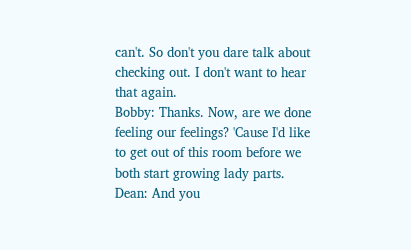can't. So don't you dare talk about checking out. I don't want to hear that again.
Bobby: Thanks. Now, are we done feeling our feelings? 'Cause I'd like to get out of this room before we both start growing lady parts.
Dean: And you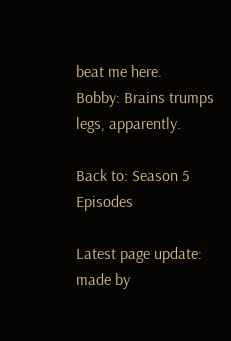beat me here.
Bobby: Brains trumps legs, apparently.

Back to: Season 5 Episodes

Latest page update: made by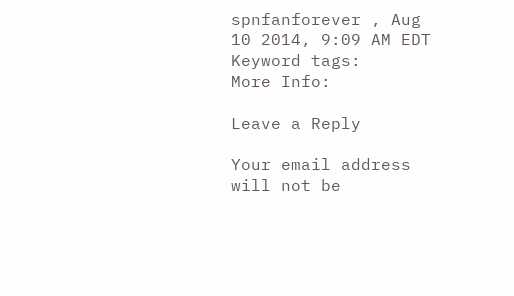spnfanforever , Aug 10 2014, 9:09 AM EDT
Keyword tags:
More Info:

Leave a Reply

Your email address will not be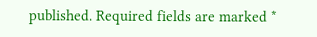published. Required fields are marked *